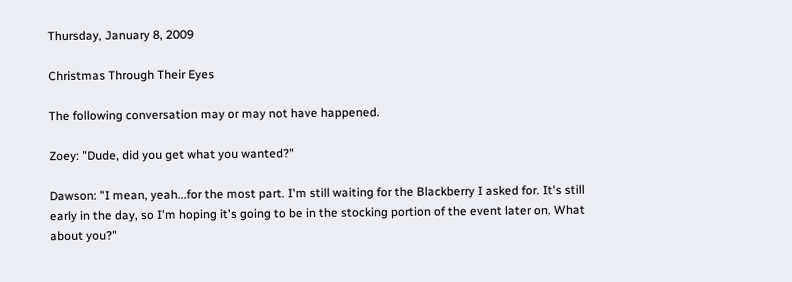Thursday, January 8, 2009

Christmas Through Their Eyes

The following conversation may or may not have happened.

Zoey: "Dude, did you get what you wanted?"

Dawson: "I mean, yeah...for the most part. I'm still waiting for the Blackberry I asked for. It's still early in the day, so I'm hoping it's going to be in the stocking portion of the event later on. What about you?"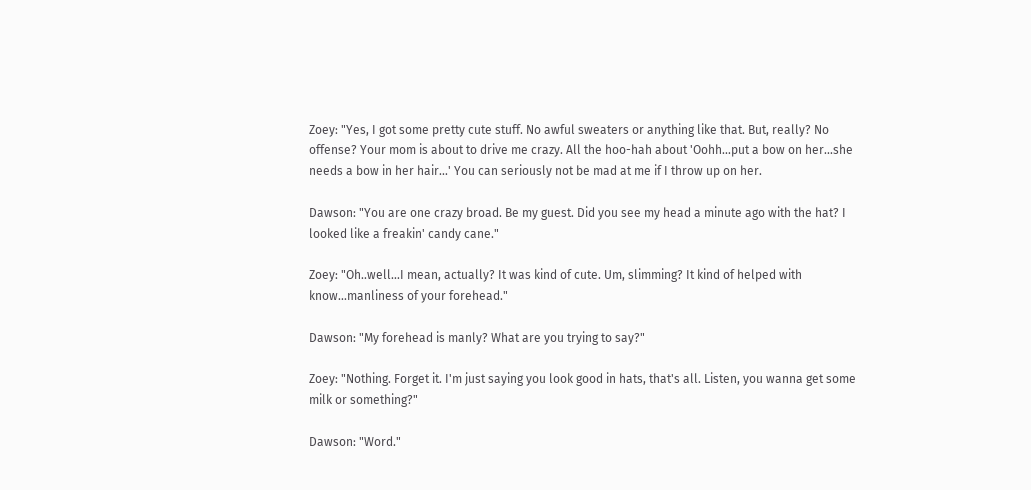Zoey: "Yes, I got some pretty cute stuff. No awful sweaters or anything like that. But, really? No offense? Your mom is about to drive me crazy. All the hoo-hah about 'Oohh...put a bow on her...she needs a bow in her hair...' You can seriously not be mad at me if I throw up on her.

Dawson: "You are one crazy broad. Be my guest. Did you see my head a minute ago with the hat? I looked like a freakin' candy cane."

Zoey: "Oh..well...I mean, actually? It was kind of cute. Um, slimming? It kind of helped with know...manliness of your forehead."

Dawson: "My forehead is manly? What are you trying to say?"

Zoey: "Nothing. Forget it. I'm just saying you look good in hats, that's all. Listen, you wanna get some milk or something?"

Dawson: "Word."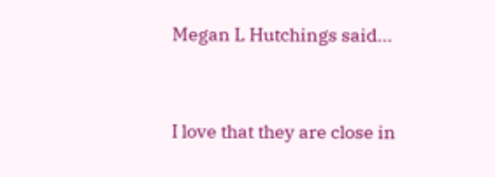Megan L Hutchings said...


I love that they are close in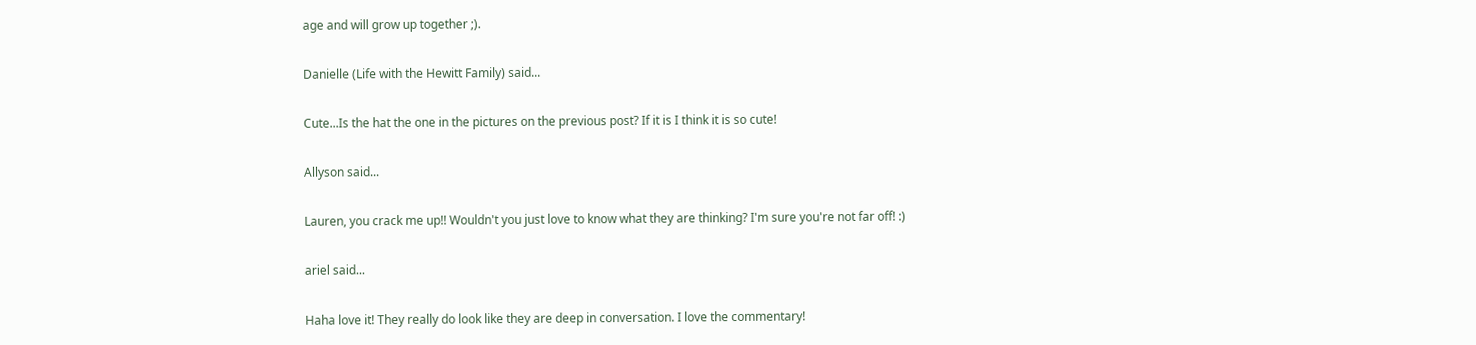age and will grow up together ;).

Danielle (Life with the Hewitt Family) said...

Cute...Is the hat the one in the pictures on the previous post? If it is I think it is so cute!

Allyson said...

Lauren, you crack me up!! Wouldn't you just love to know what they are thinking? I'm sure you're not far off! :)

ariel said...

Haha love it! They really do look like they are deep in conversation. I love the commentary!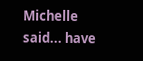Michelle said... have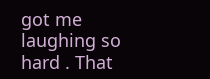got me laughing so hard . That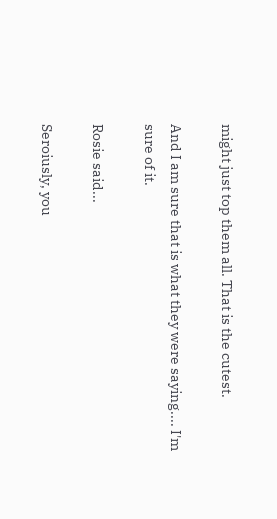might just top them all. That is the cutest.

And I am sure that is what they were saying.... I'm sure of it.

Rosie said...

Seroiusly, you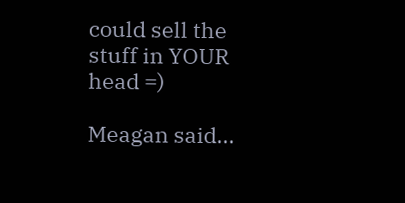could sell the stuff in YOUR head =)

Meagan said...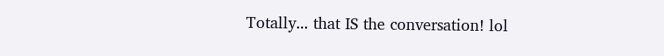Totally... that IS the conversation! lol